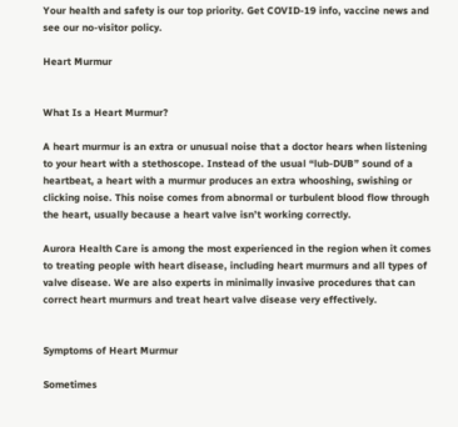Your health and safety is our top priority. Get COVID-19 info, vaccine news and see our no-visitor policy.

Heart Murmur


What Is a Heart Murmur?

A heart murmur is an extra or unusual noise that a doctor hears when listening to your heart with a stethoscope. Instead of the usual “lub-DUB” sound of a heartbeat, a heart with a murmur produces an extra whooshing, swishing or clicking noise. This noise comes from abnormal or turbulent blood flow through the heart, usually because a heart valve isn’t working correctly.

Aurora Health Care is among the most experienced in the region when it comes to treating people with heart disease, including heart murmurs and all types of valve disease. We are also experts in minimally invasive procedures that can correct heart murmurs and treat heart valve disease very effectively.


Symptoms of Heart Murmur

Sometimes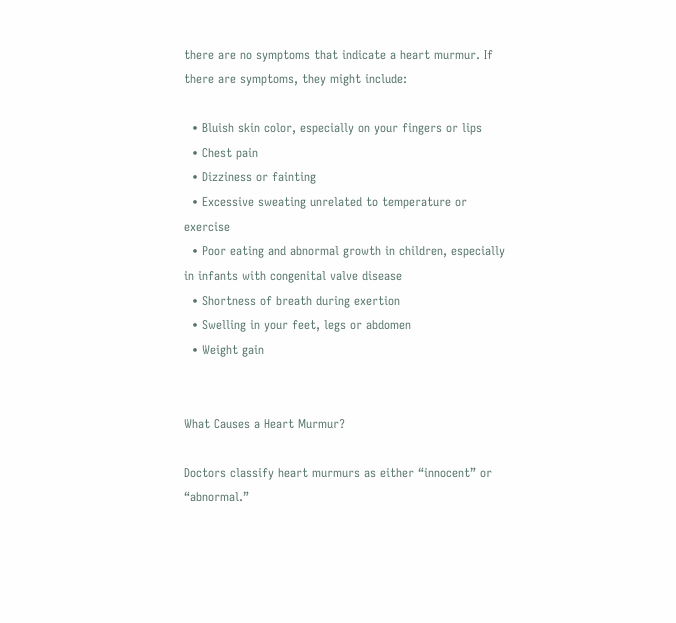there are no symptoms that indicate a heart murmur. If there are symptoms, they might include:

  • Bluish skin color, especially on your fingers or lips
  • Chest pain
  • Dizziness or fainting
  • Excessive sweating unrelated to temperature or exercise
  • Poor eating and abnormal growth in children, especially in infants with congenital valve disease
  • Shortness of breath during exertion
  • Swelling in your feet, legs or abdomen
  • Weight gain


What Causes a Heart Murmur?

Doctors classify heart murmurs as either “innocent” or “abnormal.”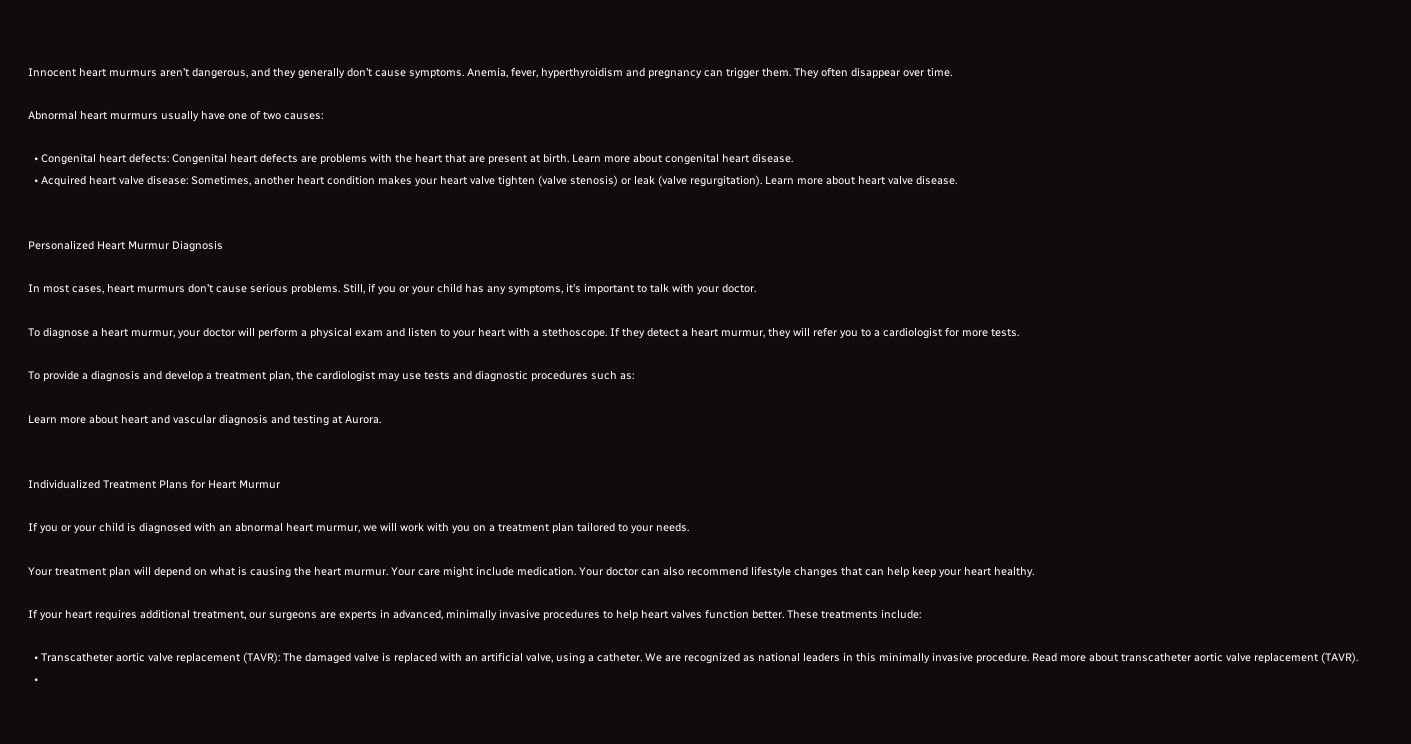Innocent heart murmurs aren’t dangerous, and they generally don’t cause symptoms. Anemia, fever, hyperthyroidism and pregnancy can trigger them. They often disappear over time.

Abnormal heart murmurs usually have one of two causes:

  • Congenital heart defects: Congenital heart defects are problems with the heart that are present at birth. Learn more about congenital heart disease.
  • Acquired heart valve disease: Sometimes, another heart condition makes your heart valve tighten (valve stenosis) or leak (valve regurgitation). Learn more about heart valve disease.


Personalized Heart Murmur Diagnosis

In most cases, heart murmurs don’t cause serious problems. Still, if you or your child has any symptoms, it’s important to talk with your doctor.

To diagnose a heart murmur, your doctor will perform a physical exam and listen to your heart with a stethoscope. If they detect a heart murmur, they will refer you to a cardiologist for more tests.

To provide a diagnosis and develop a treatment plan, the cardiologist may use tests and diagnostic procedures such as:

Learn more about heart and vascular diagnosis and testing at Aurora.


Individualized Treatment Plans for Heart Murmur

If you or your child is diagnosed with an abnormal heart murmur, we will work with you on a treatment plan tailored to your needs.

Your treatment plan will depend on what is causing the heart murmur. Your care might include medication. Your doctor can also recommend lifestyle changes that can help keep your heart healthy.

If your heart requires additional treatment, our surgeons are experts in advanced, minimally invasive procedures to help heart valves function better. These treatments include:

  • Transcatheter aortic valve replacement (TAVR): The damaged valve is replaced with an artificial valve, using a catheter. We are recognized as national leaders in this minimally invasive procedure. Read more about transcatheter aortic valve replacement (TAVR).
  •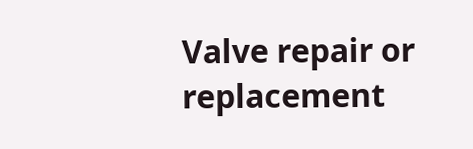Valve repair or replacement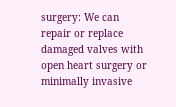surgery: We can repair or replace damaged valves with open heart surgery or minimally invasive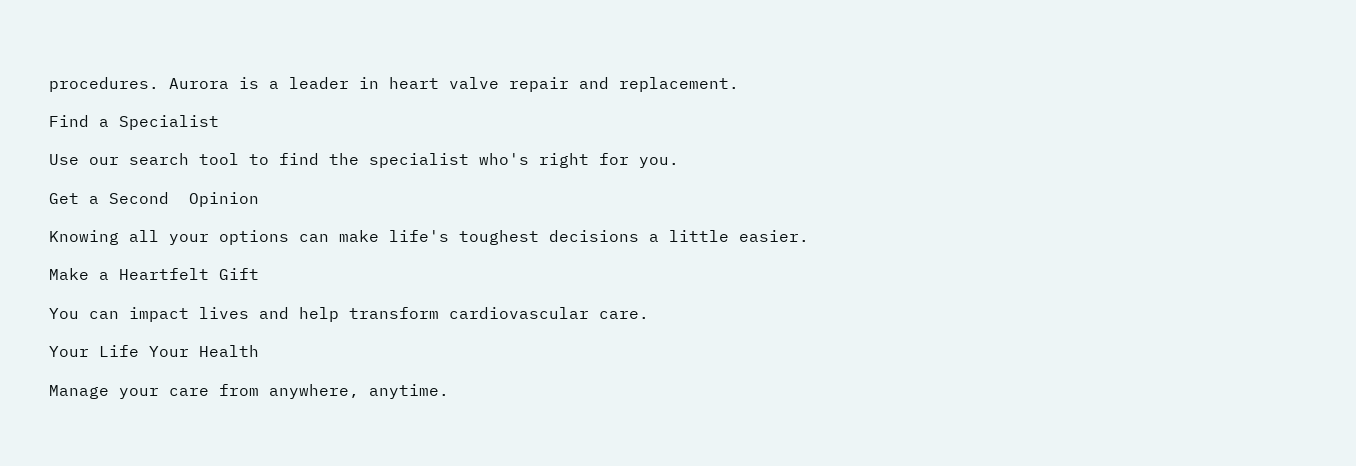procedures. Aurora is a leader in heart valve repair and replacement.

Find a Specialist

Use our search tool to find the specialist who's right for you.

Get a Second  Opinion

Knowing all your options can make life's toughest decisions a little easier.

Make a Heartfelt Gift

You can impact lives and help transform cardiovascular care.

Your Life Your Health

Manage your care from anywhere, anytime.